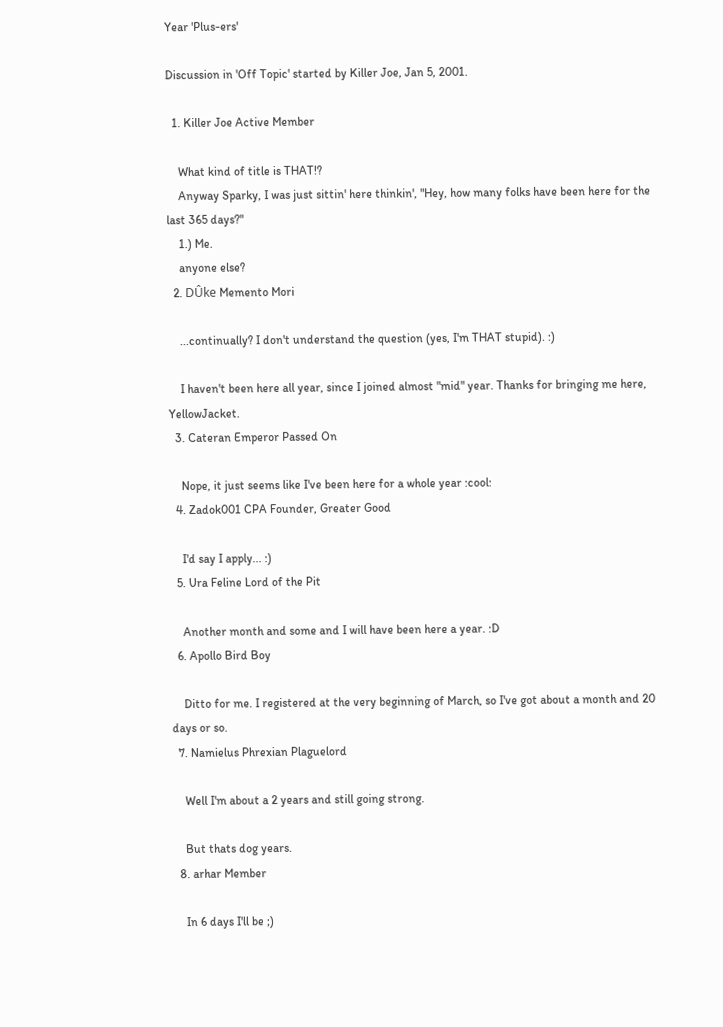Year 'Plus-ers'

Discussion in 'Off Topic' started by Killer Joe, Jan 5, 2001.

  1. Killer Joe Active Member

    What kind of title is THAT!?
    Anyway Sparky, I was just sittin' here thinkin', "Hey, how many folks have been here for the last 365 days?"
    1.) Me.
    anyone else?
  2. DÛke Memento Mori

    ...continually? I don't understand the question (yes, I'm THAT stupid). :)

    I haven't been here all year, since I joined almost "mid" year. Thanks for bringing me here, YellowJacket.
  3. Cateran Emperor Passed On

    Nope, it just seems like I've been here for a whole year :cool:
  4. Zadok001 CPA Founder, Greater Good

    I'd say I apply... :)
  5. Ura Feline Lord of the Pit

    Another month and some and I will have been here a year. :D
  6. Apollo Bird Boy

    Ditto for me. I registered at the very beginning of March, so I've got about a month and 20 days or so.
  7. Namielus Phrexian Plaguelord

    Well I'm about a 2 years and still going strong.

    But thats dog years.
  8. arhar Member

    In 6 days I'll be ;)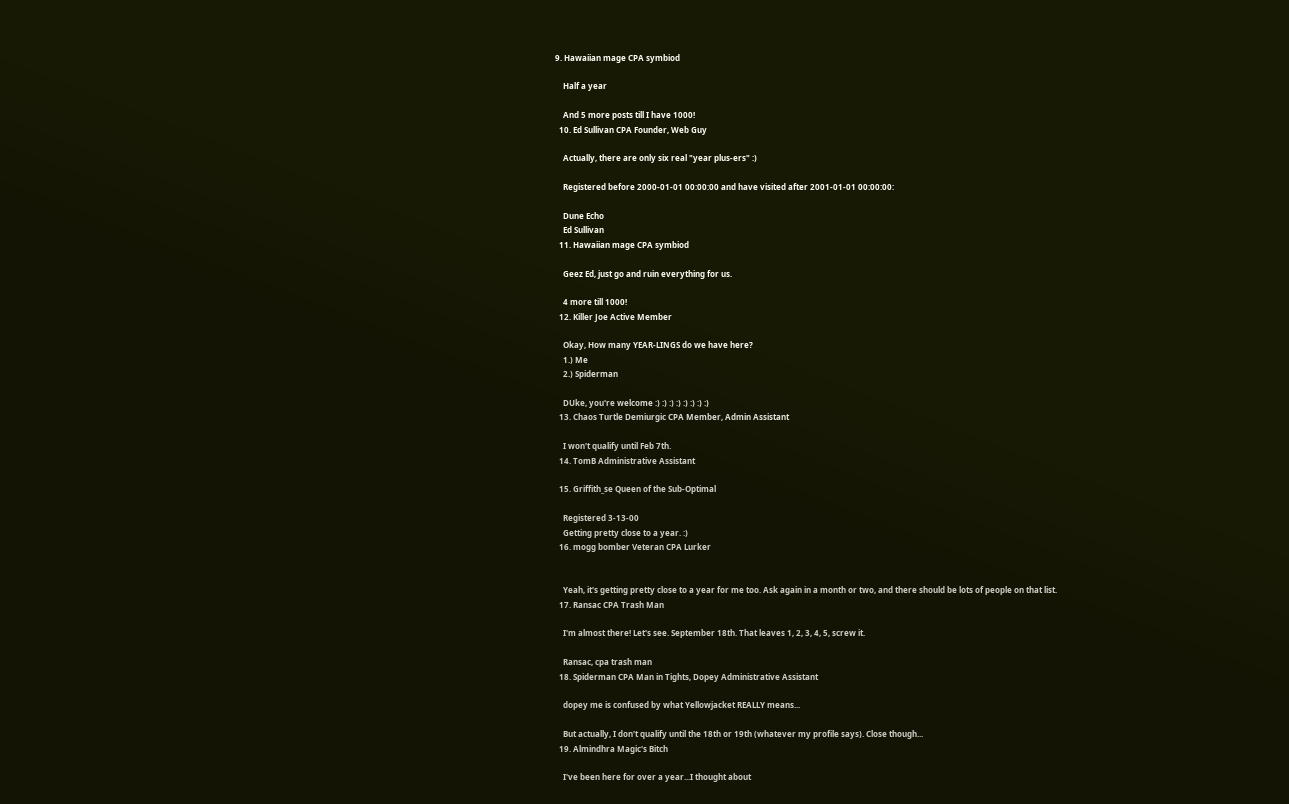9. Hawaiian mage CPA symbiod

    Half a year

    And 5 more posts till I have 1000!
  10. Ed Sullivan CPA Founder, Web Guy

    Actually, there are only six real "year plus-ers" :)

    Registered before 2000-01-01 00:00:00 and have visited after 2001-01-01 00:00:00:

    Dune Echo
    Ed Sullivan
  11. Hawaiian mage CPA symbiod

    Geez Ed, just go and ruin everything for us.

    4 more till 1000!
  12. Killer Joe Active Member

    Okay, How many YEAR-LINGS do we have here?
    1.) Me
    2.) Spiderman

    DUke, you're welcome :) :) :) :) :) :) :) :)
  13. Chaos Turtle Demiurgic CPA Member, Admin Assistant

    I won't qualify until Feb 7th.
  14. TomB Administrative Assistant

  15. Griffith_se Queen of the Sub-Optimal

    Registered 3-13-00
    Getting pretty close to a year. :)
  16. mogg bomber Veteran CPA Lurker


    Yeah, it's getting pretty close to a year for me too. Ask again in a month or two, and there should be lots of people on that list.
  17. Ransac CPA Trash Man

    I'm almost there! Let's see. September 18th. That leaves 1, 2, 3, 4, 5, screw it.

    Ransac, cpa trash man
  18. Spiderman CPA Man in Tights, Dopey Administrative Assistant

    dopey me is confused by what Yellowjacket REALLY means...

    But actually, I don't qualify until the 18th or 19th (whatever my profile says). Close though...
  19. Almindhra Magic's Bitch

    I've been here for over a year...I thought about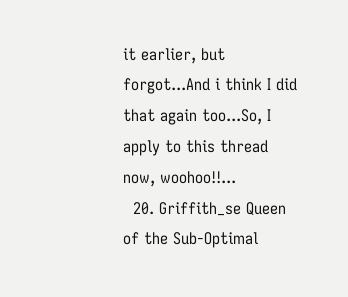it earlier, but forgot...And i think I did that again too...So, I apply to this thread now, woohoo!!...
  20. Griffith_se Queen of the Sub-Optimal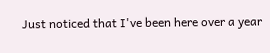Just noticed that I've been here over a year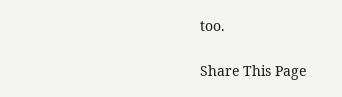too.

Share This Page